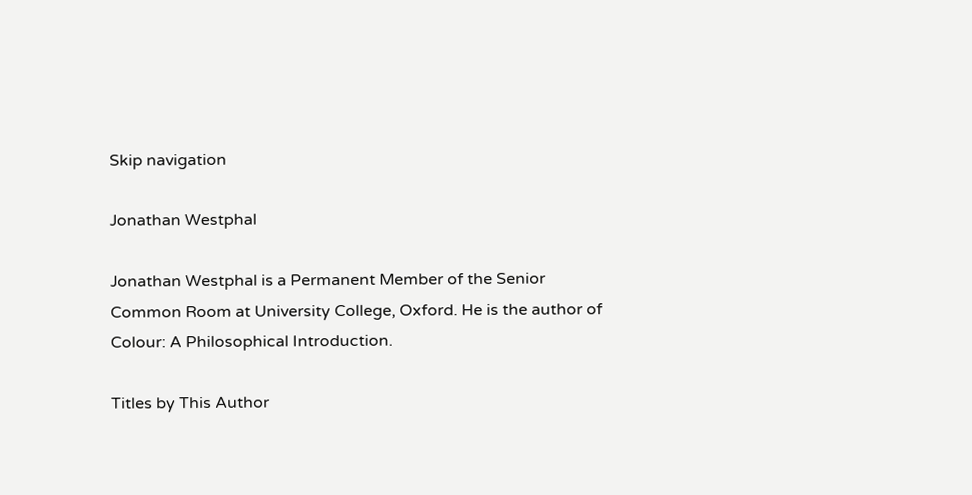Skip navigation

Jonathan Westphal

Jonathan Westphal is a Permanent Member of the Senior Common Room at University College, Oxford. He is the author of Colour: A Philosophical Introduction.

Titles by This Author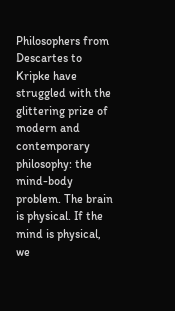Philosophers from Descartes to Kripke have struggled with the glittering prize of modern and contemporary philosophy: the mind-body problem. The brain is physical. If the mind is physical, we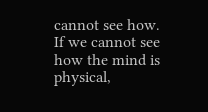cannot see how. If we cannot see how the mind is physical,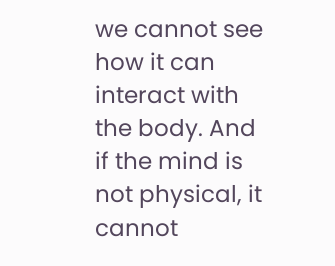we cannot see how it can interact with the body. And if the mind is not physical, it cannot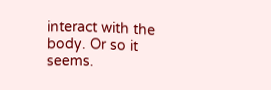interact with the body. Or so it seems.